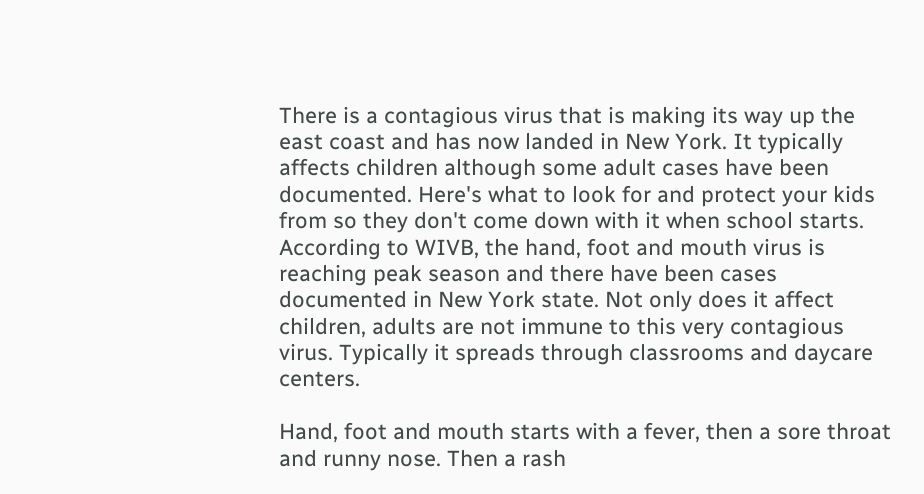There is a contagious virus that is making its way up the east coast and has now landed in New York. It typically affects children although some adult cases have been documented. Here's what to look for and protect your kids from so they don't come down with it when school starts. According to WIVB, the hand, foot and mouth virus is reaching peak season and there have been cases documented in New York state. Not only does it affect children, adults are not immune to this very contagious virus. Typically it spreads through classrooms and daycare centers.

Hand, foot and mouth starts with a fever, then a sore throat and runny nose. Then a rash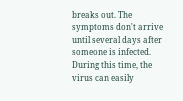breaks out. The symptoms don't arrive until several days after someone is infected. During this time, the virus can easily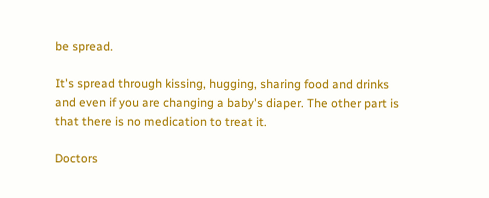be spread.

It's spread through kissing, hugging, sharing food and drinks and even if you are changing a baby's diaper. The other part is that there is no medication to treat it.

Doctors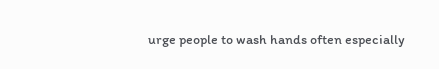urge people to wash hands often especially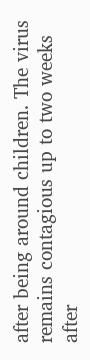after being around children. The virus remains contagious up to two weeks after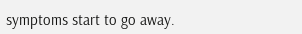symptoms start to go away.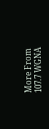More From 107.7 WGNA